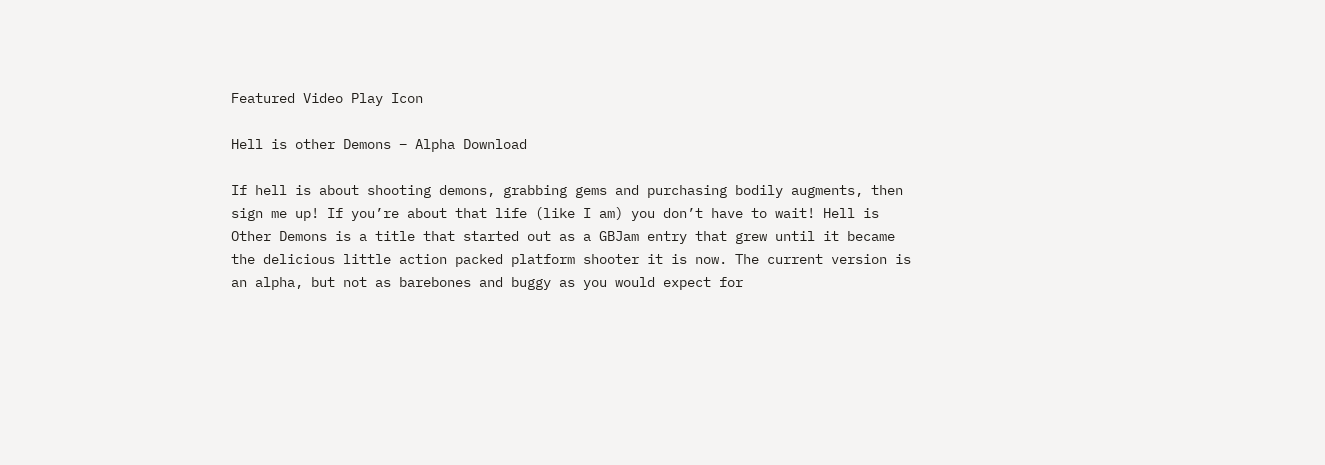Featured Video Play Icon

Hell is other Demons – Alpha Download

If hell is about shooting demons, grabbing gems and purchasing bodily augments, then sign me up! If you’re about that life (like I am) you don’t have to wait! Hell is Other Demons is a title that started out as a GBJam entry that grew until it became the delicious little action packed platform shooter it is now. The current version is an alpha, but not as barebones and buggy as you would expect for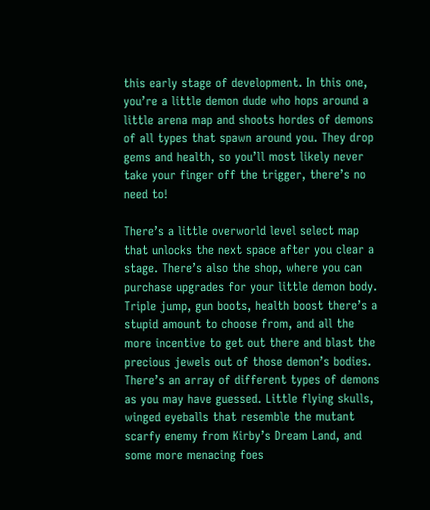this early stage of development. In this one, you’re a little demon dude who hops around a little arena map and shoots hordes of demons of all types that spawn around you. They drop gems and health, so you’ll most likely never take your finger off the trigger, there’s no need to!

There’s a little overworld level select map that unlocks the next space after you clear a stage. There’s also the shop, where you can purchase upgrades for your little demon body. Triple jump, gun boots, health boost there’s a stupid amount to choose from, and all the more incentive to get out there and blast the precious jewels out of those demon’s bodies. There’s an array of different types of demons as you may have guessed. Little flying skulls, winged eyeballs that resemble the mutant scarfy enemy from Kirby’s Dream Land, and some more menacing foes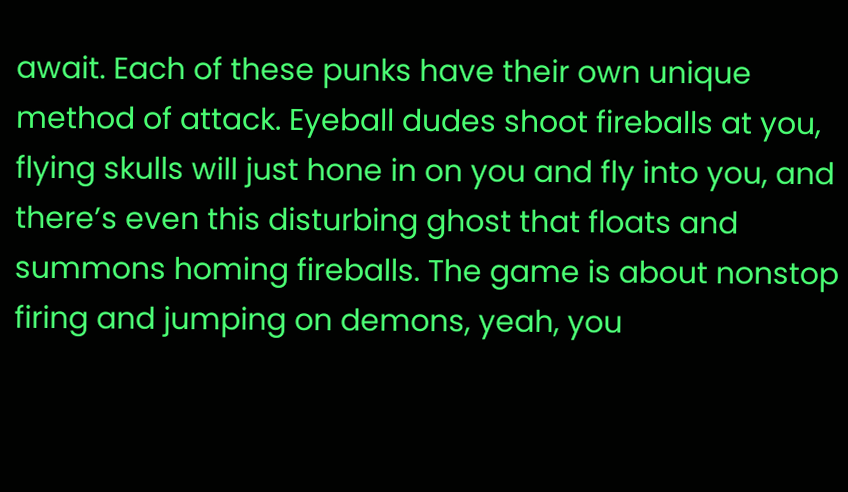await. Each of these punks have their own unique method of attack. Eyeball dudes shoot fireballs at you, flying skulls will just hone in on you and fly into you, and there’s even this disturbing ghost that floats and summons homing fireballs. The game is about nonstop firing and jumping on demons, yeah, you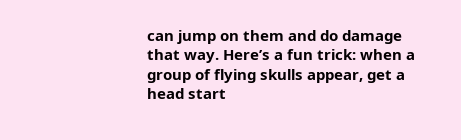can jump on them and do damage that way. Here’s a fun trick: when a group of flying skulls appear, get a head start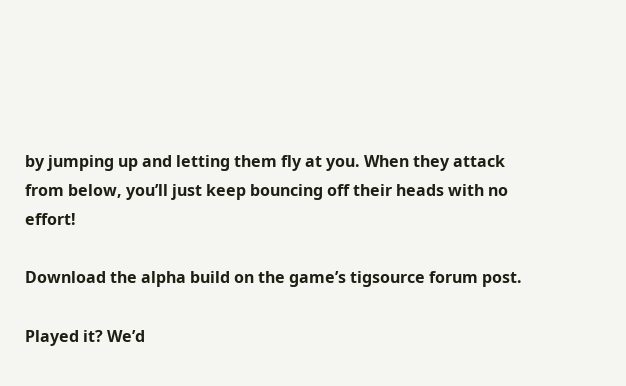by jumping up and letting them fly at you. When they attack from below, you’ll just keep bouncing off their heads with no effort!

Download the alpha build on the game’s tigsource forum post.

Played it? We’d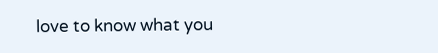love to know what you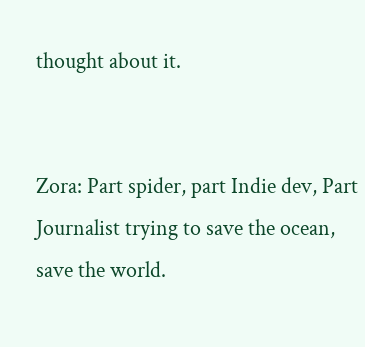thought about it.


Zora: Part spider, part Indie dev, Part Journalist trying to save the ocean, save the world.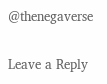@thenegaverse

Leave a Reply